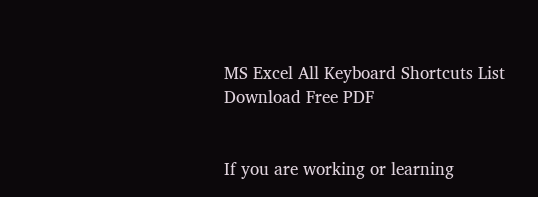MS Excel All Keyboard Shortcuts List Download Free PDF


If you are working or learning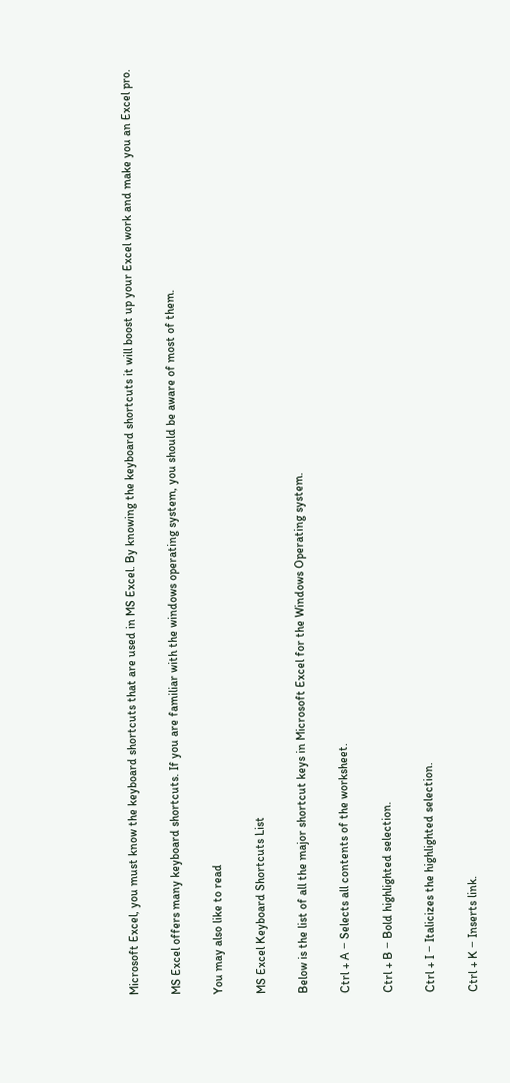Microsoft Excel, you must know the keyboard shortcuts that are used in MS Excel. By knowing the keyboard shortcuts it will boost up your Excel work and make you an Excel pro.

MS Excel offers many keyboard shortcuts. If you are familiar with the windows operating system, you should be aware of most of them.

You may also like to read

MS Excel Keyboard Shortcuts List

Below is the list of all the major shortcut keys in Microsoft Excel for the Windows Operating system.

Ctrl + A − Selects all contents of the worksheet.

Ctrl + B − Bold highlighted selection.

Ctrl + I − Italicizes the highlighted selection.

Ctrl + K − Inserts link.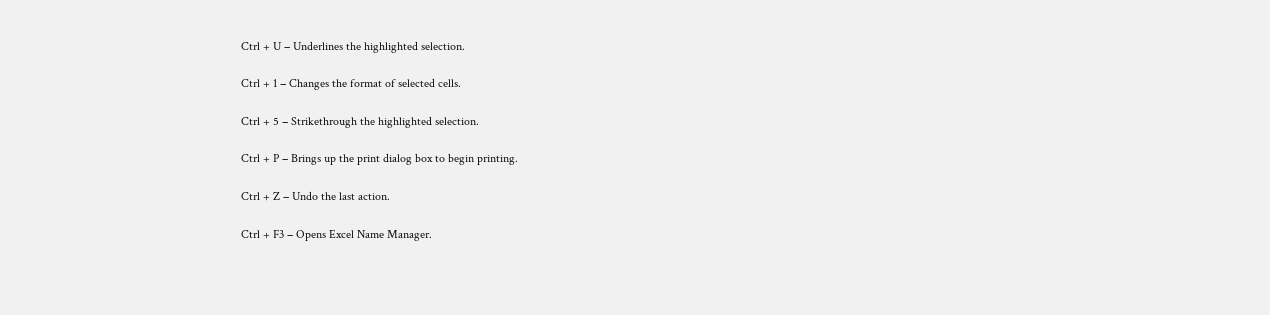Ctrl + U − Underlines the highlighted selection.

Ctrl + 1 − Changes the format of selected cells.

Ctrl + 5 − Strikethrough the highlighted selection.

Ctrl + P − Brings up the print dialog box to begin printing.

Ctrl + Z − Undo the last action.

Ctrl + F3 − Opens Excel Name Manager.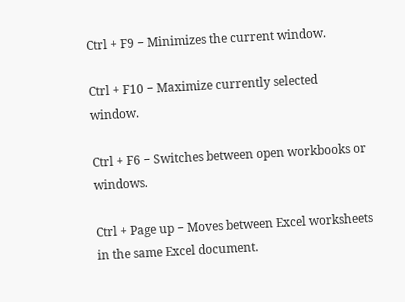Ctrl + F9 − Minimizes the current window.

Ctrl + F10 − Maximize currently selected window.

Ctrl + F6 − Switches between open workbooks or windows.

Ctrl + Page up − Moves between Excel worksheets in the same Excel document.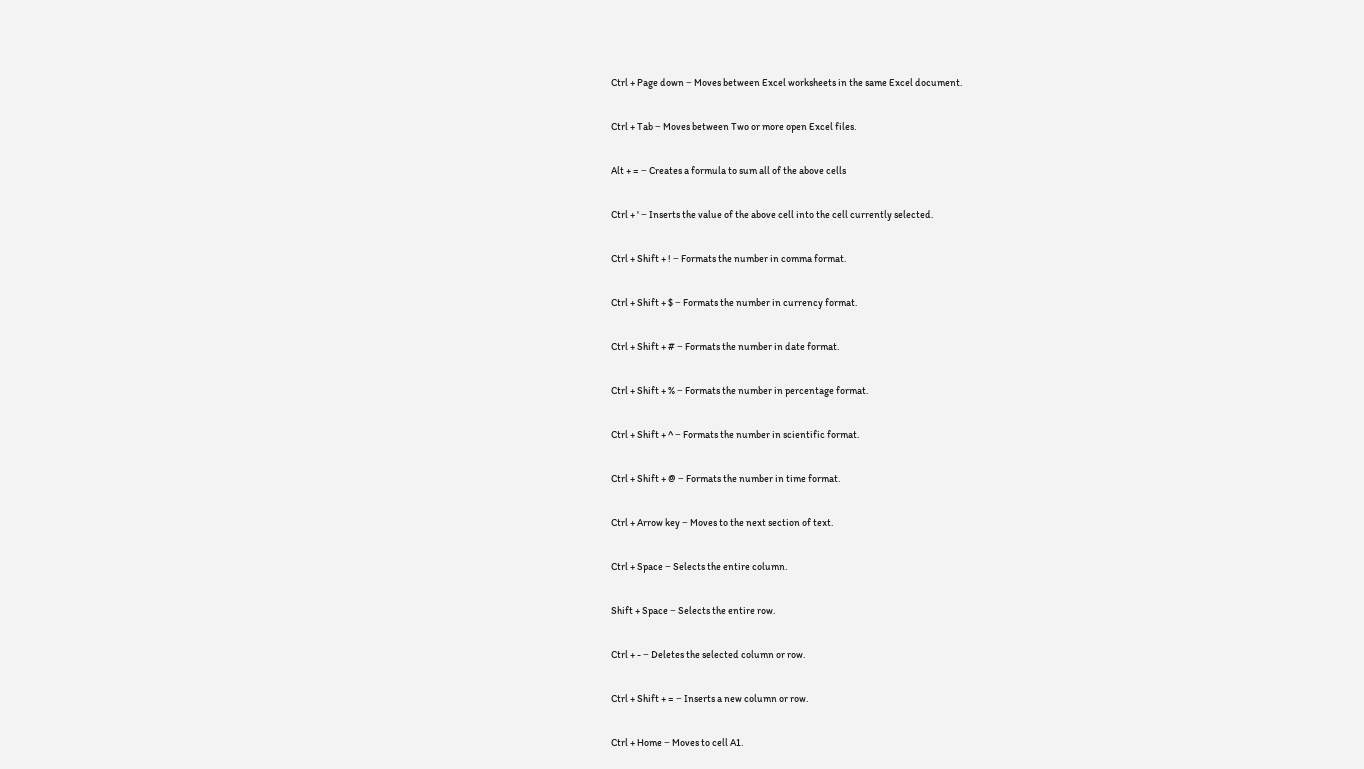Ctrl + Page down − Moves between Excel worksheets in the same Excel document.

Ctrl + Tab − Moves between Two or more open Excel files.

Alt + = − Creates a formula to sum all of the above cells

Ctrl + ' − Inserts the value of the above cell into the cell currently selected.

Ctrl + Shift + ! − Formats the number in comma format.

Ctrl + Shift + $ − Formats the number in currency format.

Ctrl + Shift + # − Formats the number in date format.

Ctrl + Shift + % − Formats the number in percentage format.

Ctrl + Shift + ^ − Formats the number in scientific format.

Ctrl + Shift + @ − Formats the number in time format.

Ctrl + Arrow key − Moves to the next section of text.

Ctrl + Space − Selects the entire column.

Shift + Space − Selects the entire row.

Ctrl + - − Deletes the selected column or row.

Ctrl + Shift + = − Inserts a new column or row.

Ctrl + Home − Moves to cell A1.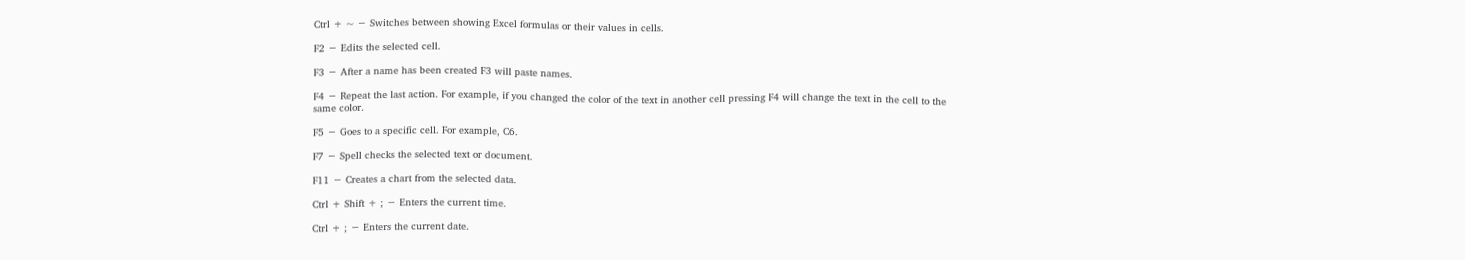Ctrl + ~ − Switches between showing Excel formulas or their values in cells.

F2 − Edits the selected cell.

F3 − After a name has been created F3 will paste names.

F4 − Repeat the last action. For example, if you changed the color of the text in another cell pressing F4 will change the text in the cell to the same color.

F5 − Goes to a specific cell. For example, C6.

F7 − Spell checks the selected text or document.

F11 − Creates a chart from the selected data.

Ctrl + Shift + ; − Enters the current time.

Ctrl + ; − Enters the current date.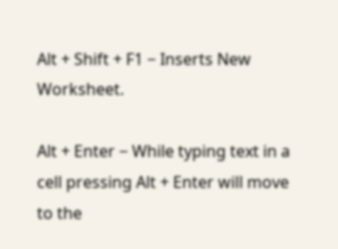Alt + Shift + F1 − Inserts New Worksheet.

Alt + Enter − While typing text in a cell pressing Alt + Enter will move to the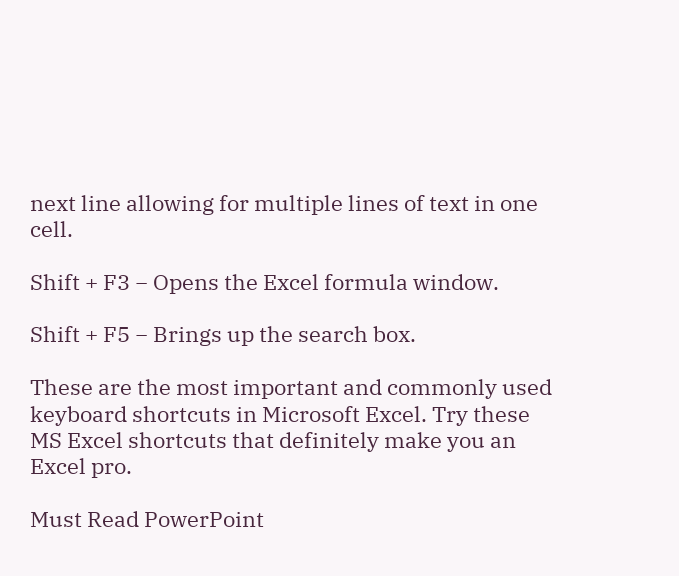next line allowing for multiple lines of text in one cell.

Shift + F3 − Opens the Excel formula window.

Shift + F5 − Brings up the search box.

These are the most important and commonly used keyboard shortcuts in Microsoft Excel. Try these MS Excel shortcuts that definitely make you an Excel pro.

Must Read PowerPoint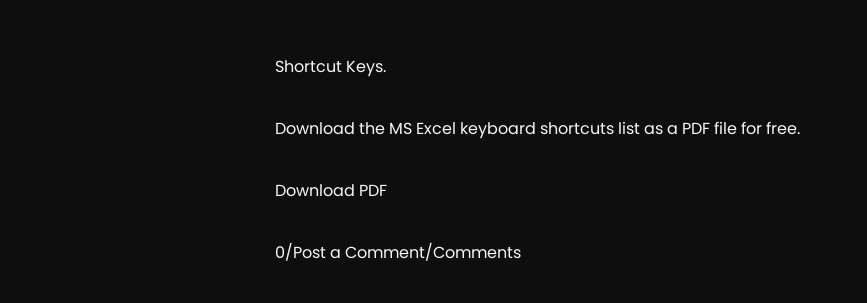Shortcut Keys.

Download the MS Excel keyboard shortcuts list as a PDF file for free.

Download PDF

0/Post a Comment/Comments